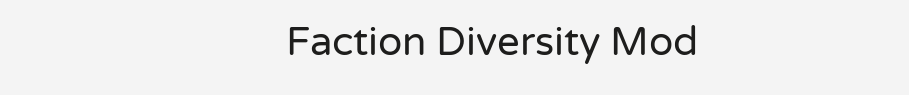Faction Diversity Mod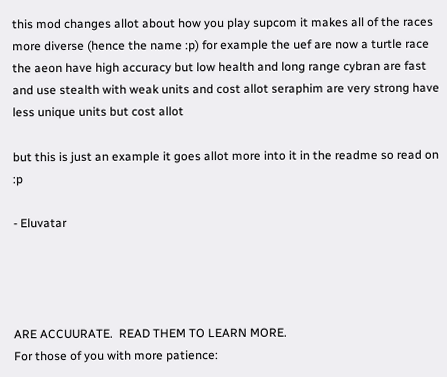this mod changes allot about how you play supcom it makes all of the races more diverse (hence the name :p) for example the uef are now a turtle race the aeon have high accuracy but low health and long range cybran are fast and use stealth with weak units and cost allot seraphim are very strong have less unique units but cost allot

but this is just an example it goes allot more into it in the readme so read on :p

- Eluvatar




ARE ACCUURATE.  READ THEM TO LEARN MORE.
For those of you with more patience: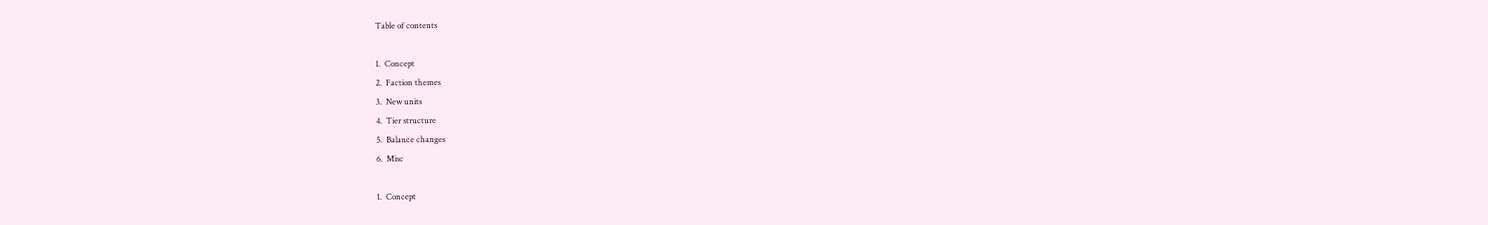Table of contents

1.  Concept
2.  Faction themes
3.  New units
4.  Tier structure
5.  Balance changes
6.  Misc

1.  Concept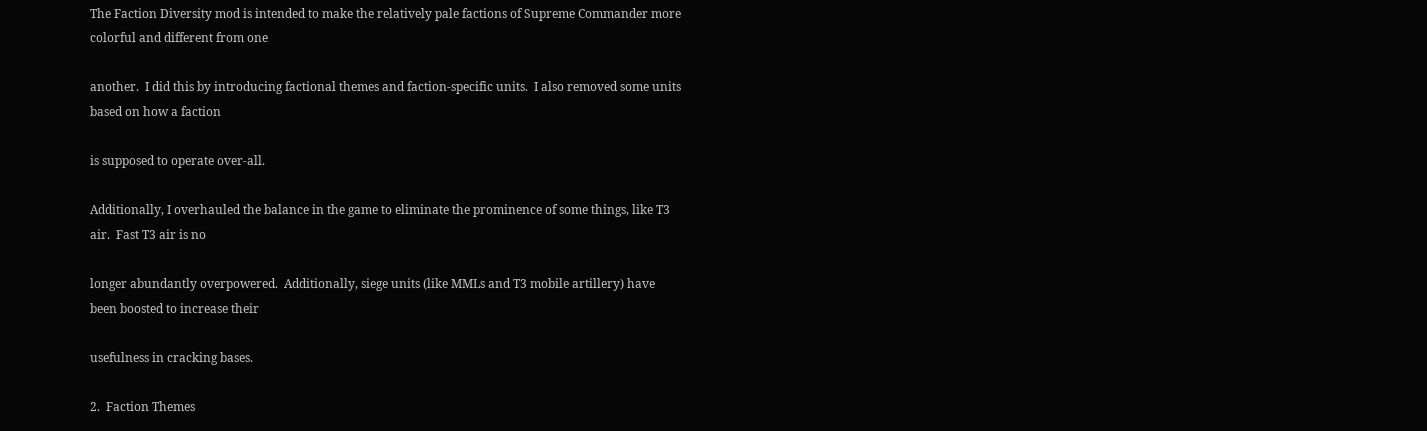The Faction Diversity mod is intended to make the relatively pale factions of Supreme Commander more colorful and different from one

another.  I did this by introducing factional themes and faction-specific units.  I also removed some units based on how a faction

is supposed to operate over-all.

Additionally, I overhauled the balance in the game to eliminate the prominence of some things, like T3 air.  Fast T3 air is no

longer abundantly overpowered.  Additionally, siege units (like MMLs and T3 mobile artillery) have been boosted to increase their

usefulness in cracking bases.

2.  Faction Themes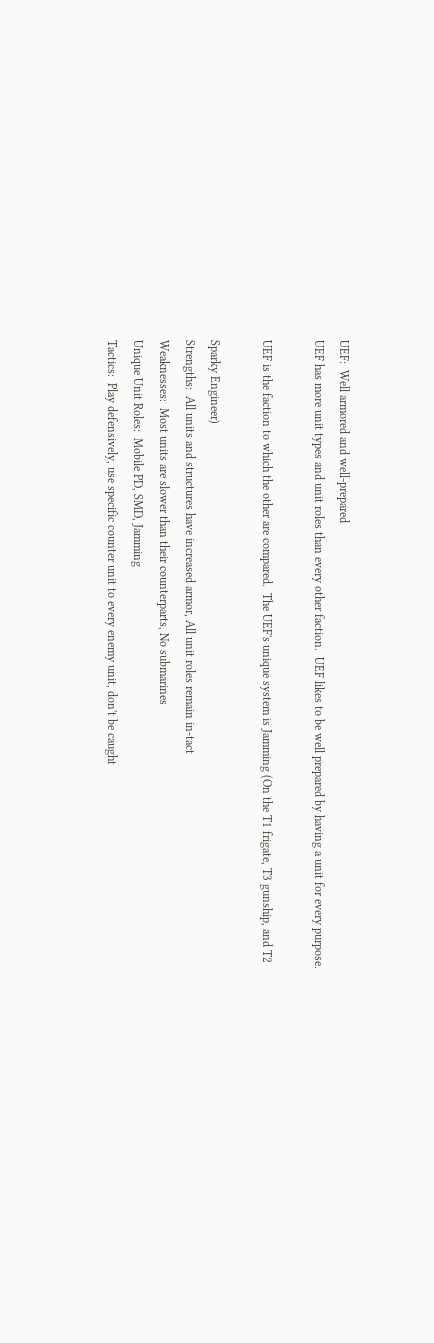UEF:  Well armored and well-prepared
UEF has more unit types and unit roles than every other faction.  UEF likes to be well prepared by having a unit for every purpose.

UEF is the faction to which the other are compared.  The UEF's unique system is Jamming (On the T1 frigate, T3 gunship, and T2

Sparky Engineer)
Strengths:  All units and structures have increased armor, All unit roles remain in-tact
Weaknesses:  Most units are slower than their counterparts, No submarines
Unique Unit Roles:  Mobile PD, SMD, Jamming
Tactics:  Play defensively, use specific counter unit to every enemy unit, don't be caught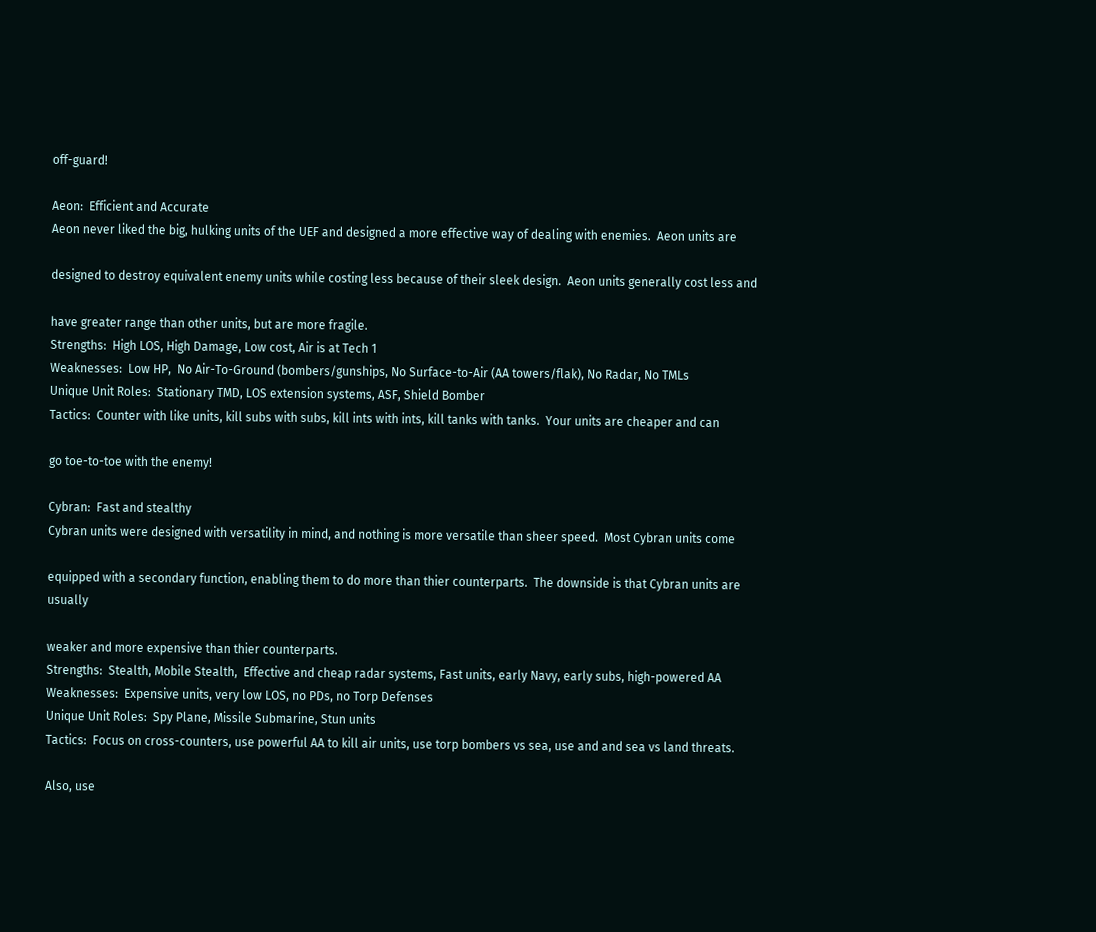off-guard!

Aeon:  Efficient and Accurate
Aeon never liked the big, hulking units of the UEF and designed a more effective way of dealing with enemies.  Aeon units are

designed to destroy equivalent enemy units while costing less because of their sleek design.  Aeon units generally cost less and

have greater range than other units, but are more fragile.
Strengths:  High LOS, High Damage, Low cost, Air is at Tech 1
Weaknesses:  Low HP,  No Air-To-Ground (bombers/gunships, No Surface-to-Air (AA towers/flak), No Radar, No TMLs
Unique Unit Roles:  Stationary TMD, LOS extension systems, ASF, Shield Bomber
Tactics:  Counter with like units, kill subs with subs, kill ints with ints, kill tanks with tanks.  Your units are cheaper and can

go toe-to-toe with the enemy!

Cybran:  Fast and stealthy
Cybran units were designed with versatility in mind, and nothing is more versatile than sheer speed.  Most Cybran units come

equipped with a secondary function, enabling them to do more than thier counterparts.  The downside is that Cybran units are usually

weaker and more expensive than thier counterparts.
Strengths:  Stealth, Mobile Stealth,  Effective and cheap radar systems, Fast units, early Navy, early subs, high-powered AA
Weaknesses:  Expensive units, very low LOS, no PDs, no Torp Defenses
Unique Unit Roles:  Spy Plane, Missile Submarine, Stun units
Tactics:  Focus on cross-counters, use powerful AA to kill air units, use torp bombers vs sea, use and and sea vs land threats.

Also, use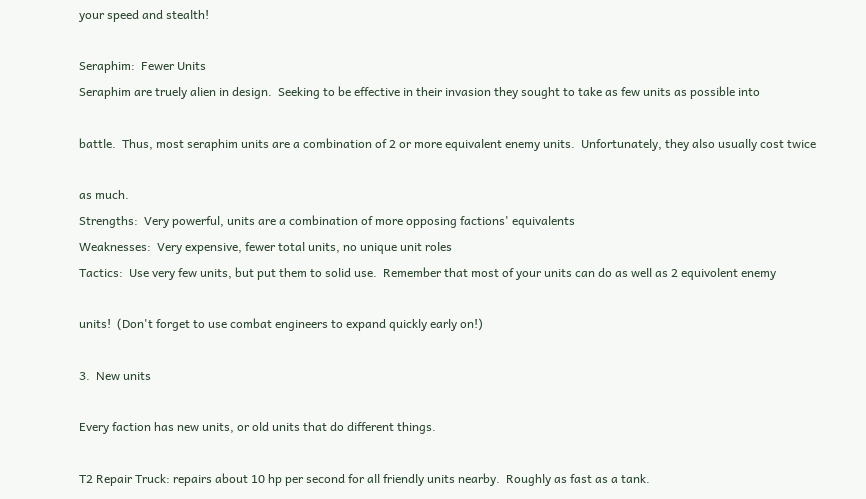your speed and stealth!

Seraphim:  Fewer Units
Seraphim are truely alien in design.  Seeking to be effective in their invasion they sought to take as few units as possible into

battle.  Thus, most seraphim units are a combination of 2 or more equivalent enemy units.  Unfortunately, they also usually cost twice

as much.
Strengths:  Very powerful, units are a combination of more opposing factions' equivalents
Weaknesses:  Very expensive, fewer total units, no unique unit roles
Tactics:  Use very few units, but put them to solid use.  Remember that most of your units can do as well as 2 equivolent enemy

units!  (Don't forget to use combat engineers to expand quickly early on!)

3.  New units

Every faction has new units, or old units that do different things.

T2 Repair Truck: repairs about 10 hp per second for all friendly units nearby.  Roughly as fast as a tank.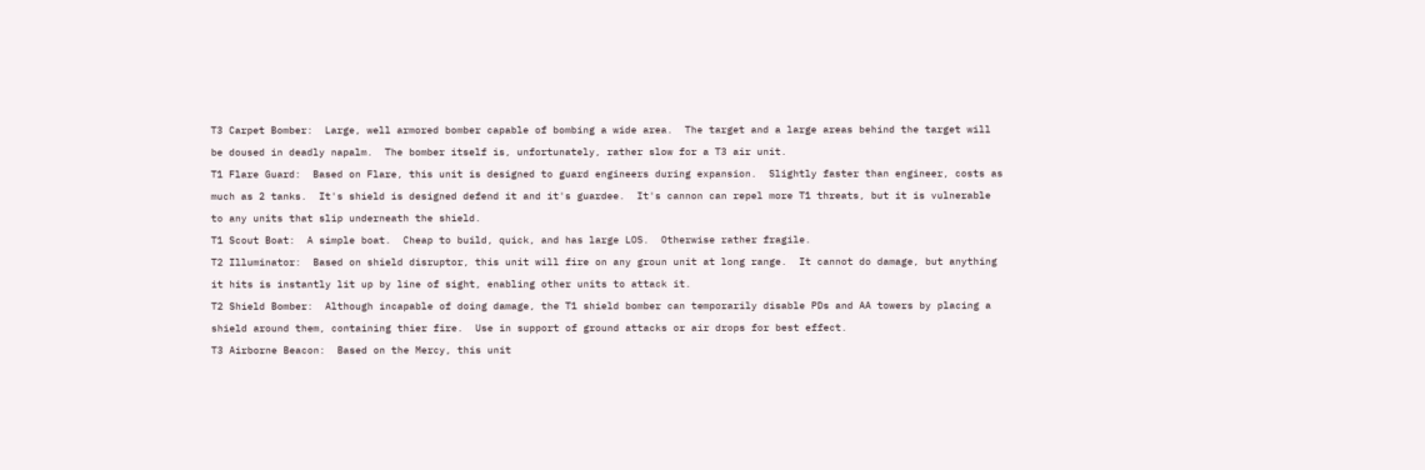T3 Carpet Bomber:  Large, well armored bomber capable of bombing a wide area.  The target and a large areas behind the target will

be doused in deadly napalm.  The bomber itself is, unfortunately, rather slow for a T3 air unit.

T1 Flare Guard:  Based on Flare, this unit is designed to guard engineers during expansion.  Slightly faster than engineer, costs as

much as 2 tanks.  It's shield is designed defend it and it's guardee.  It's cannon can repel more T1 threats, but it is vulnerable

to any units that slip underneath the shield.

T1 Scout Boat:  A simple boat.  Cheap to build, quick, and has large LOS.  Otherwise rather fragile.

T2 Illuminator:  Based on shield disruptor, this unit will fire on any groun unit at long range.  It cannot do damage, but anything

it hits is instantly lit up by line of sight, enabling other units to attack it.

T2 Shield Bomber:  Although incapable of doing damage, the T1 shield bomber can temporarily disable PDs and AA towers by placing a

shield around them, containing thier fire.  Use in support of ground attacks or air drops for best effect.

T3 Airborne Beacon:  Based on the Mercy, this unit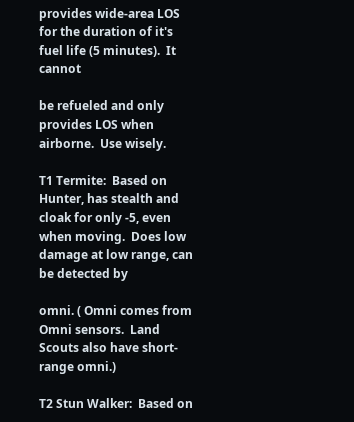provides wide-area LOS for the duration of it's fuel life (5 minutes).  It cannot

be refueled and only provides LOS when airborne.  Use wisely.

T1 Termite:  Based on Hunter, has stealth and cloak for only -5, even when moving.  Does low damage at low range, can be detected by

omni. ( Omni comes from Omni sensors.  Land Scouts also have short-range omni.)

T2 Stun Walker:  Based on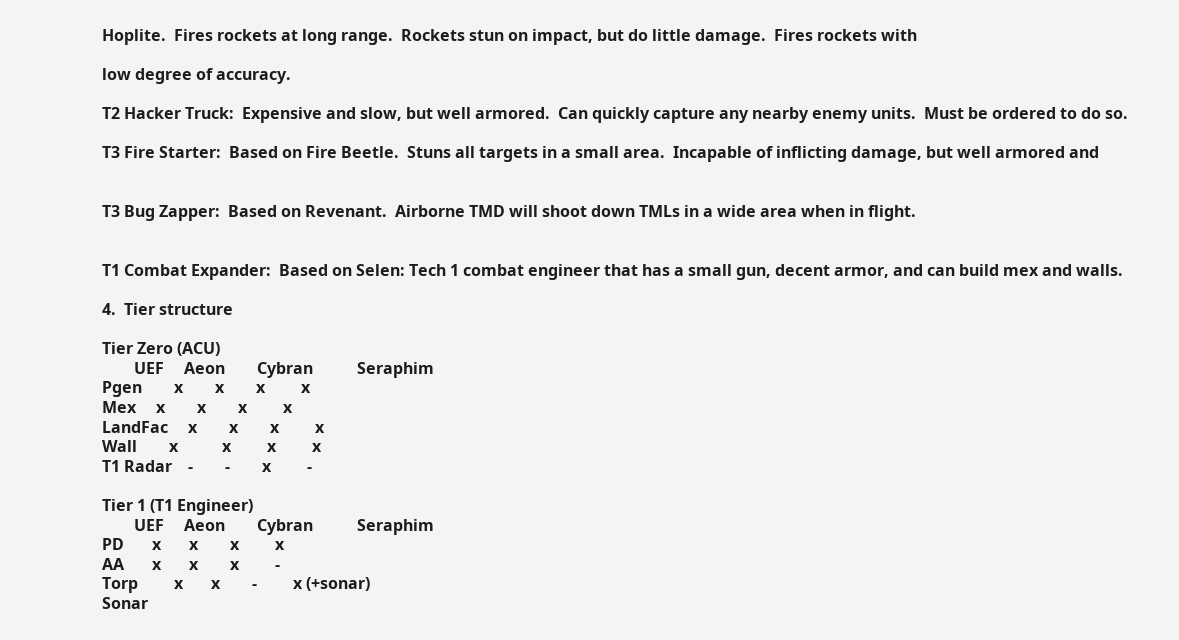Hoplite.  Fires rockets at long range.  Rockets stun on impact, but do little damage.  Fires rockets with

low degree of accuracy.

T2 Hacker Truck:  Expensive and slow, but well armored.  Can quickly capture any nearby enemy units.  Must be ordered to do so.

T3 Fire Starter:  Based on Fire Beetle.  Stuns all targets in a small area.  Incapable of inflicting damage, but well armored and


T3 Bug Zapper:  Based on Revenant.  Airborne TMD will shoot down TMLs in a wide area when in flight.


T1 Combat Expander:  Based on Selen: Tech 1 combat engineer that has a small gun, decent armor, and can build mex and walls.

4.  Tier structure

Tier Zero (ACU)
        UEF     Aeon        Cybran           Seraphim
Pgen        x        x        x         x
Mex     x        x        x         x
LandFac     x        x        x         x
Wall        x           x         x         x
T1 Radar    -        -        x         -

Tier 1 (T1 Engineer)
        UEF     Aeon        Cybran           Seraphim
PD       x       x        x         x
AA       x       x        x         -
Torp         x       x        -         x (+sonar)
Sonar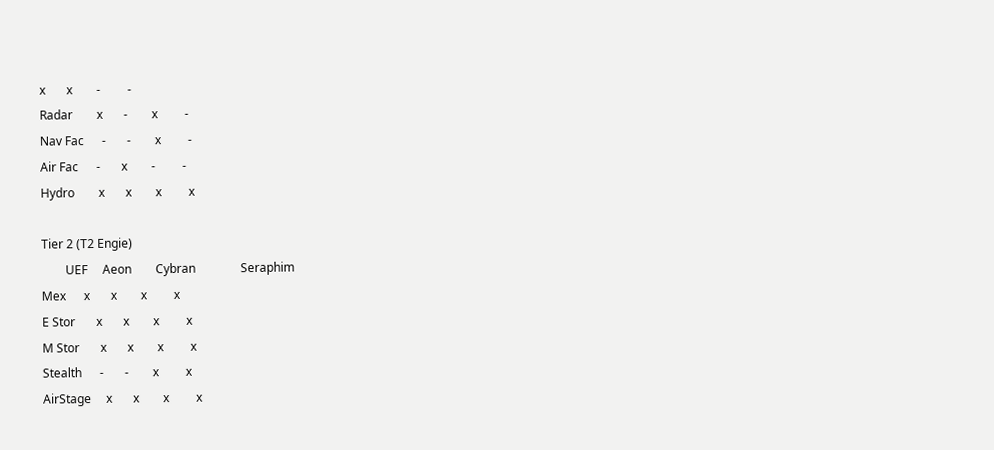x       x        -         -
Radar        x       -        x         -
Nav Fac      -       -        x         -
Air Fac      -       x        -         -
Hydro        x       x        x         x

Tier 2 (T2 Engie)
        UEF     Aeon        Cybran               Seraphim
Mex      x       x        x         x
E Stor       x       x        x         x
M Stor       x       x        x         x
Stealth      -       -        x         x
AirStage     x       x        x         x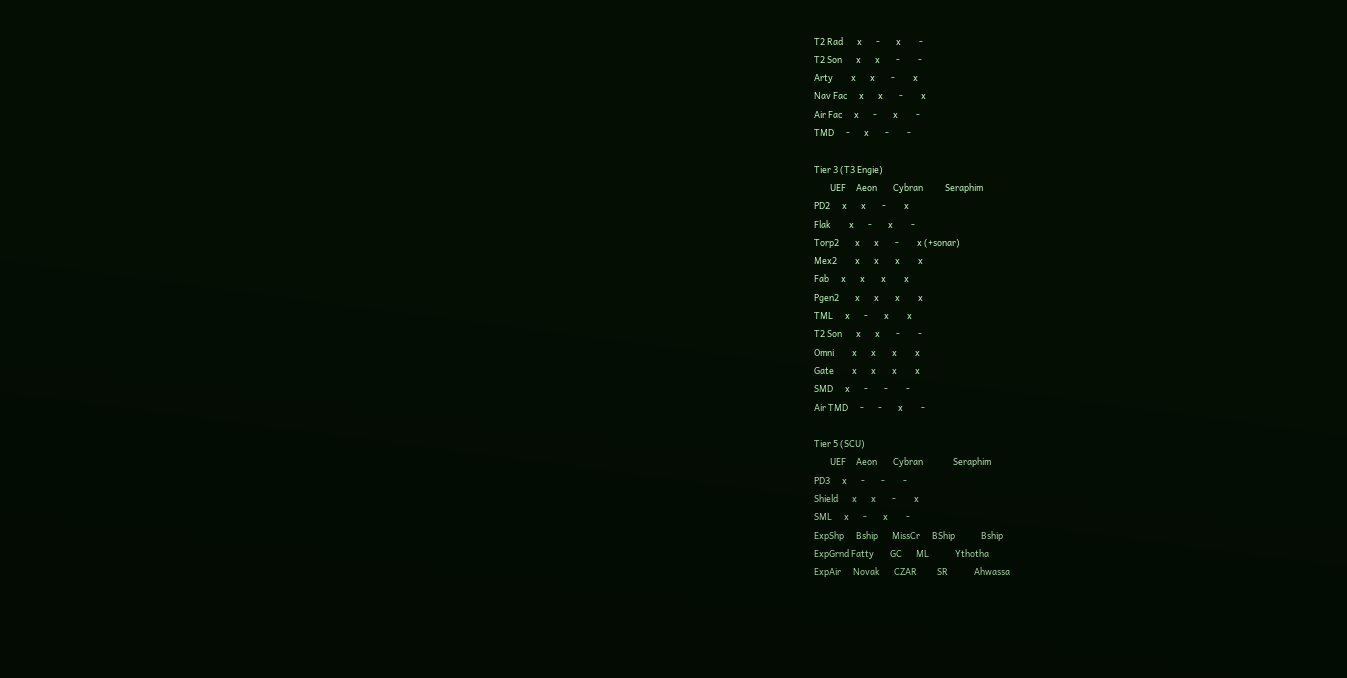T2 Rad       x       -        x         -
T2 Son       x       x        -         -
Arty         x       x        -         x
Nav Fac      x       x        -         x
Air Fac      x       -        x         -
TMD      -       x        -         -

Tier 3 (T3 Engie)
        UEF     Aeon        Cybran           Seraphim
PD2      x       x        -         x
Flak         x       -        x         -
Torp2        x       x        -         x (+sonar)
Mex2         x       x        x         x
Fab      x       x        x         x
Pgen2        x       x        x         x
TML      x       -        x         x
T2 Son       x       x        -         -
Omni         x       x        x         x
Gate         x       x        x         x
SMD      x       -        -         -
Air TMD      -       -        x         -

Tier 5 (SCU)
        UEF     Aeon        Cybran               Seraphim
PD3      x       -        -         -
Shield       x       x        -         x
SML      x       -        x         -
ExpShp      Bship       MissCr      BShip             Bship
ExpGrnd Fatty        GC       ML             Ythotha
ExpAir      Novak       CZAR          SR             Ahwassa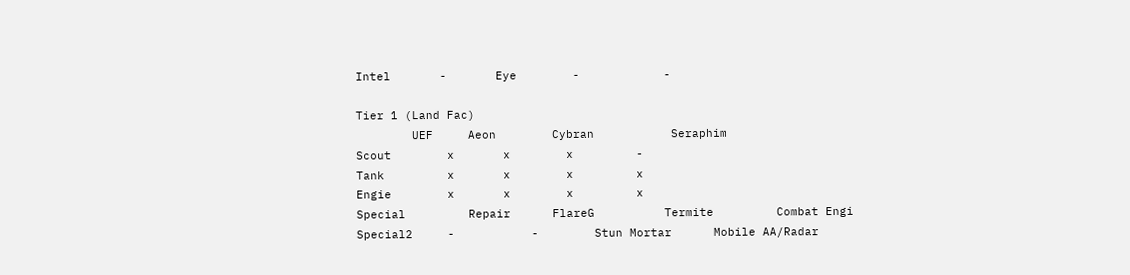Intel       -       Eye        -            -

Tier 1 (Land Fac)
        UEF     Aeon        Cybran           Seraphim
Scout        x       x        x         -
Tank         x       x        x         x
Engie        x       x        x         x
Special         Repair      FlareG          Termite         Combat Engi
Special2     -           -        Stun Mortar      Mobile AA/Radar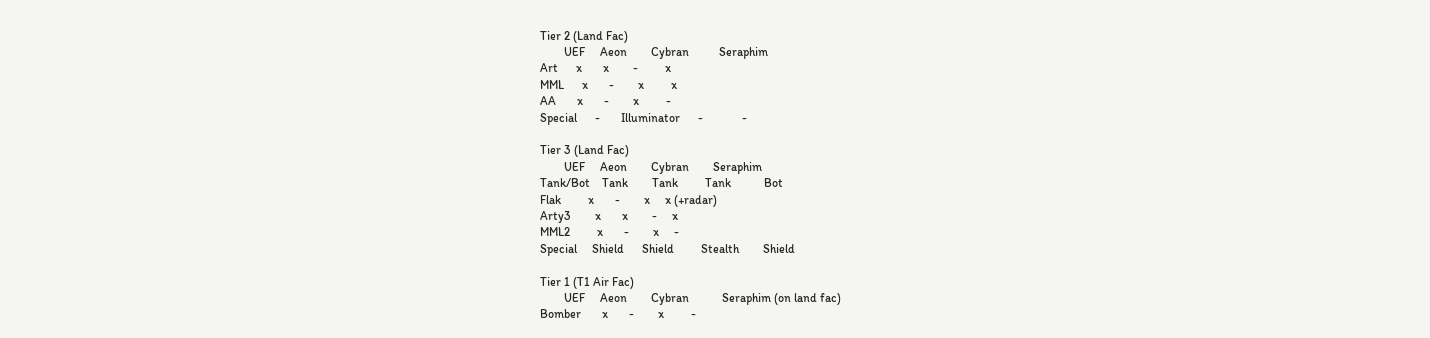Tier 2 (Land Fac)
        UEF     Aeon        Cybran          Seraphim
Art      x       x        -         x
MML      x       -        x         x
AA       x       -        x         -
Special      -       Illuminator      -             -

Tier 3 (Land Fac)
        UEF     Aeon        Cybran        Seraphim
Tank/Bot    Tank        Tank         Tank           Bot
Flak         x       -        x     x (+radar)
Arty3        x       x        -     x
MML2         x       -        x     -
Special     Shield      Shield         Stealth        Shield

Tier 1 (T1 Air Fac)
        UEF     Aeon        Cybran           Seraphim (on land fac)
Bomber       x       -        x         -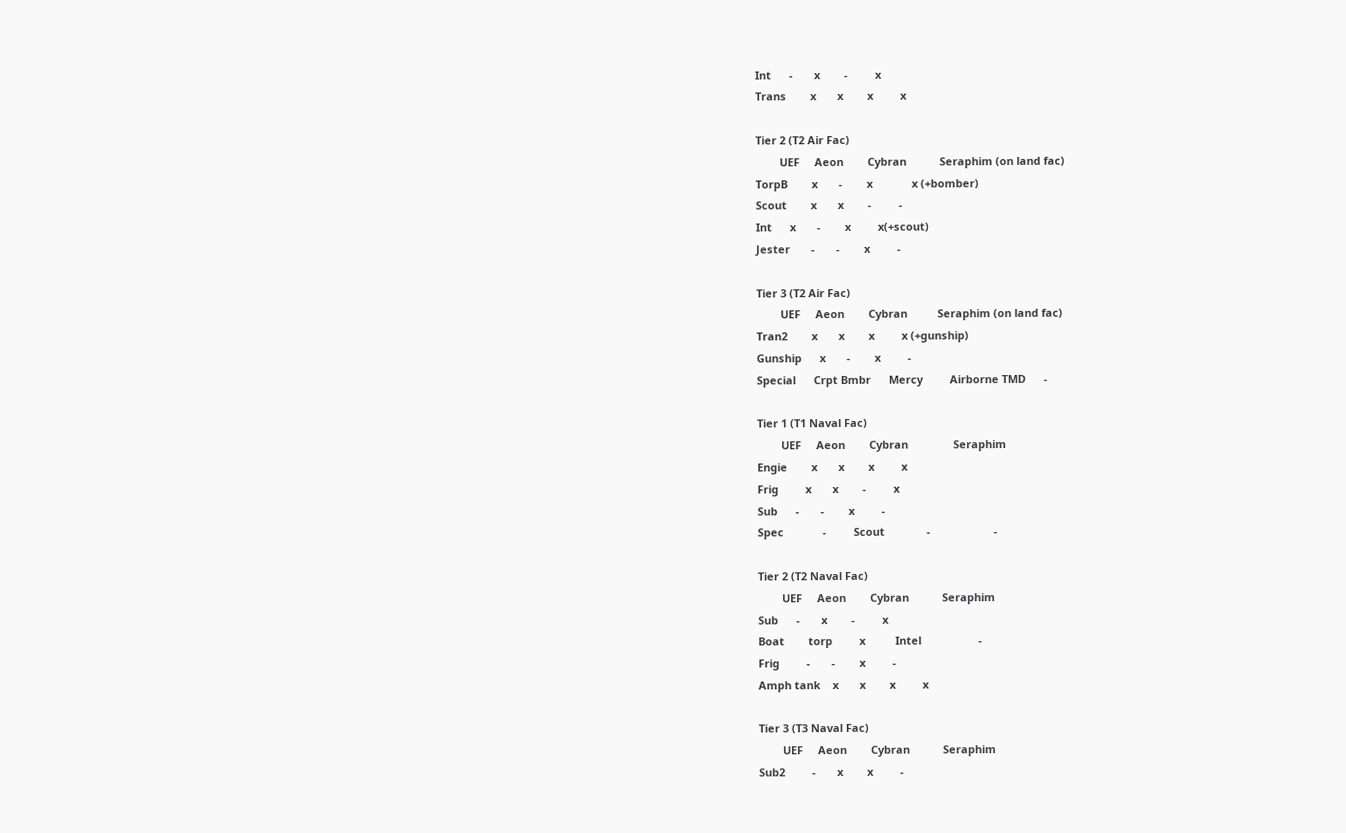Int      -       x        -         x
Trans        x       x        x         x

Tier 2 (T2 Air Fac)
        UEF     Aeon        Cybran           Seraphim (on land fac)
TorpB        x       -        x             x (+bomber)
Scout        x       x        -         -
Int      x       -        x         x(+scout)
Jester       -       -        x         -

Tier 3 (T2 Air Fac)
        UEF     Aeon        Cybran          Seraphim (on land fac)
Tran2        x       x        x         x (+gunship)
Gunship      x       -        x         -
Special      Crpt Bmbr      Mercy         Airborne TMD      -

Tier 1 (T1 Naval Fac)
        UEF     Aeon        Cybran               Seraphim
Engie        x       x        x         x
Frig         x       x        -         x
Sub      -       -        x         -
Spec             -         Scout              -                     -

Tier 2 (T2 Naval Fac)
        UEF     Aeon        Cybran           Seraphim
Sub      -       x        -         x
Boat        torp         x          Intel                   -
Frig         -       -        x         -
Amph tank    x       x        x         x

Tier 3 (T3 Naval Fac)
        UEF     Aeon        Cybran           Seraphim
Sub2         -       x        x         -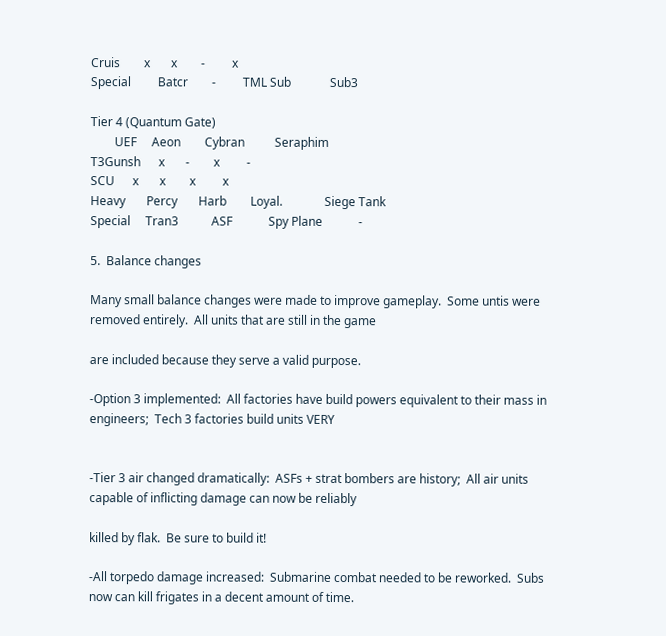Cruis        x       x        -         x
Special         Batcr        -         TML Sub             Sub3

Tier 4 (Quantum Gate)
        UEF     Aeon        Cybran          Seraphim
T3Gunsh      x       -        x         -
SCU      x       x        x         x
Heavy       Percy       Harb        Loyal.              Siege Tank
Special     Tran3           ASF            Spy Plane            -

5.  Balance changes

Many small balance changes were made to improve gameplay.  Some untis were removed entirely.  All units that are still in the game

are included because they serve a valid purpose.

-Option 3 implemented:  All factories have build powers equivalent to their mass in engineers;  Tech 3 factories build units VERY


-Tier 3 air changed dramatically:  ASFs + strat bombers are history;  All air units capable of inflicting damage can now be reliably

killed by flak.  Be sure to build it!

-All torpedo damage increased:  Submarine combat needed to be reworked.  Subs now can kill frigates in a decent amount of time.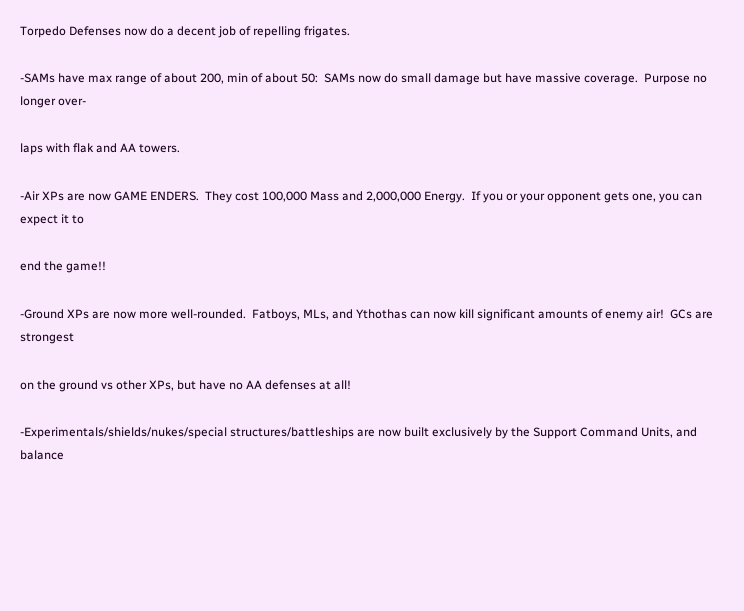Torpedo Defenses now do a decent job of repelling frigates.

-SAMs have max range of about 200, min of about 50:  SAMs now do small damage but have massive coverage.  Purpose no longer over-

laps with flak and AA towers.

-Air XPs are now GAME ENDERS.  They cost 100,000 Mass and 2,000,000 Energy.  If you or your opponent gets one, you can expect it to

end the game!!

-Ground XPs are now more well-rounded.  Fatboys, MLs, and Ythothas can now kill significant amounts of enemy air!  GCs are strongest

on the ground vs other XPs, but have no AA defenses at all!

-Experimentals/shields/nukes/special structures/battleships are now built exclusively by the Support Command Units, and balance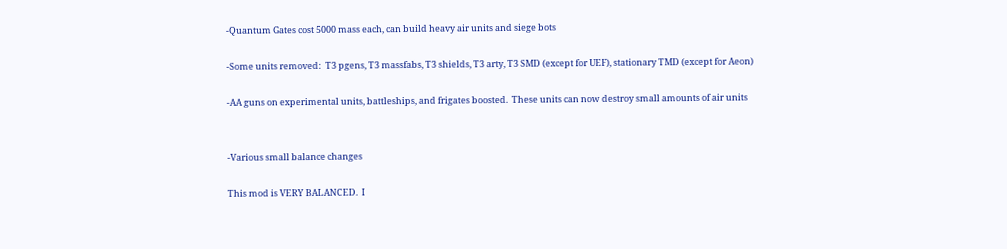-Quantum Gates cost 5000 mass each, can build heavy air units and siege bots

-Some units removed:  T3 pgens, T3 massfabs, T3 shields, T3 arty, T3 SMD (except for UEF), stationary TMD (except for Aeon)

-AA guns on experimental units, battleships, and frigates boosted.  These units can now destroy small amounts of air units


-Various small balance changes

This mod is VERY BALANCED.  I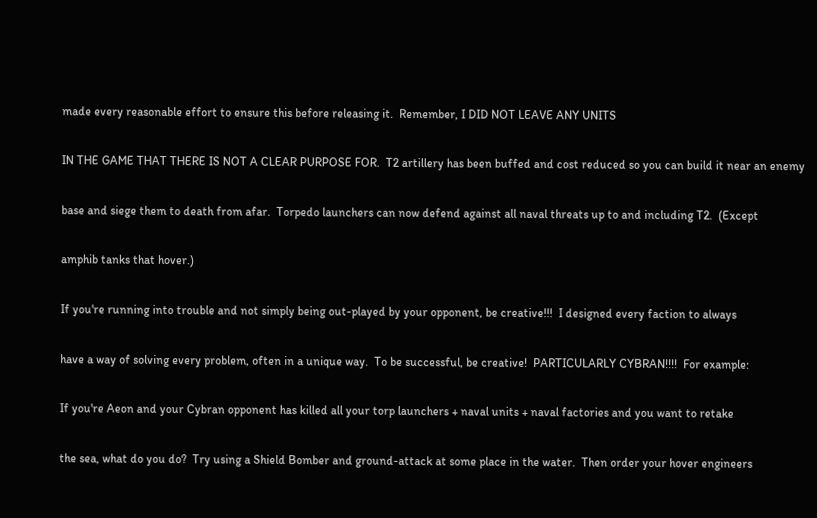made every reasonable effort to ensure this before releasing it.  Remember, I DID NOT LEAVE ANY UNITS

IN THE GAME THAT THERE IS NOT A CLEAR PURPOSE FOR.  T2 artillery has been buffed and cost reduced so you can build it near an enemy

base and siege them to death from afar.  Torpedo launchers can now defend against all naval threats up to and including T2.  (Except

amphib tanks that hover.)

If you're running into trouble and not simply being out-played by your opponent, be creative!!!  I designed every faction to always

have a way of solving every problem, often in a unique way.  To be successful, be creative!  PARTICULARLY CYBRAN!!!!  For example:

If you're Aeon and your Cybran opponent has killed all your torp launchers + naval units + naval factories and you want to retake

the sea, what do you do?  Try using a Shield Bomber and ground-attack at some place in the water.  Then order your hover engineers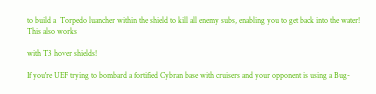to build a  Torpedo luancher within the shield to kill all enemy subs, enabling you to get back into the water!  This also works

with T3 hover shields!

If you're UEF trying to bombard a fortified Cybran base with cruisers and your opponent is using a Bug-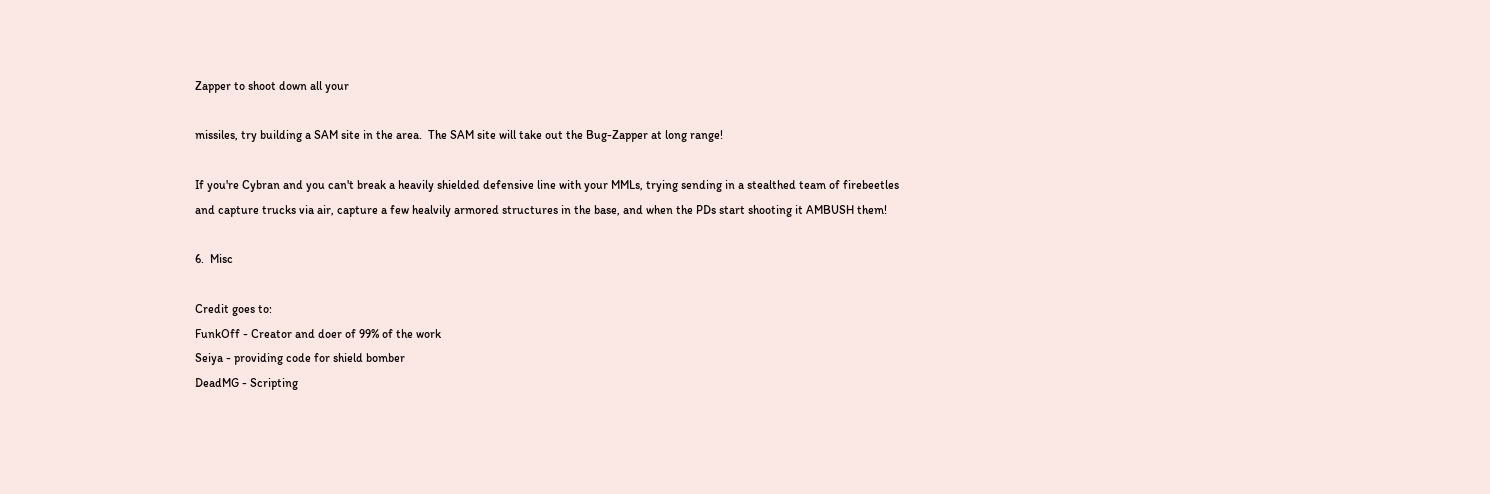Zapper to shoot down all your

missiles, try building a SAM site in the area.  The SAM site will take out the Bug-Zapper at long range!

If you're Cybran and you can't break a heavily shielded defensive line with your MMLs, trying sending in a stealthed team of firebeetles and capture trucks via air, capture a few healvily armored structures in the base, and when the PDs start shooting it AMBUSH them!

6.  Misc

Credit goes to:
FunkOff - Creator and doer of 99% of the work
Seiya - providing code for shield bomber
DeadMG - Scripting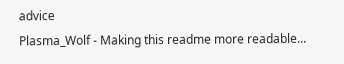advice
Plasma_Wolf - Making this readme more readable...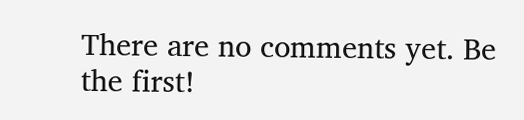There are no comments yet. Be the first!